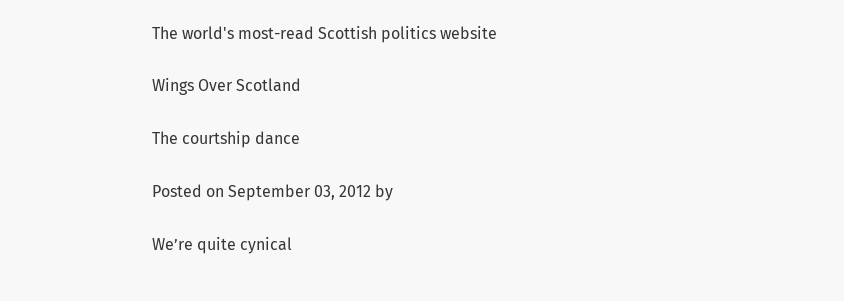The world's most-read Scottish politics website

Wings Over Scotland

The courtship dance

Posted on September 03, 2012 by

We’re quite cynical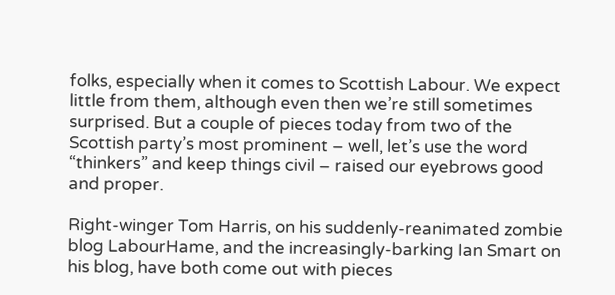folks, especially when it comes to Scottish Labour. We expect little from them, although even then we’re still sometimes surprised. But a couple of pieces today from two of the Scottish party’s most prominent – well, let’s use the word “thinkers” and keep things civil – raised our eyebrows good and proper.

Right-winger Tom Harris, on his suddenly-reanimated zombie blog LabourHame, and the increasingly-barking Ian Smart on his blog, have both come out with pieces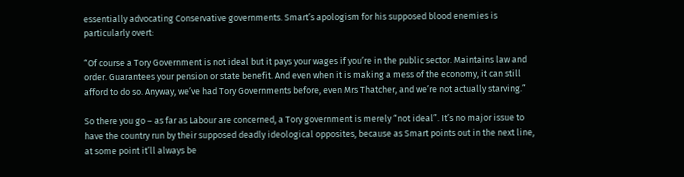essentially advocating Conservative governments. Smart’s apologism for his supposed blood enemies is particularly overt:

“Of course a Tory Government is not ideal but it pays your wages if you’re in the public sector. Maintains law and order. Guarantees your pension or state benefit. And even when it is making a mess of the economy, it can still afford to do so. Anyway, we’ve had Tory Governments before, even Mrs Thatcher, and we’re not actually starving.”

So there you go – as far as Labour are concerned, a Tory government is merely “not ideal”. It’s no major issue to have the country run by their supposed deadly ideological opposites, because as Smart points out in the next line, at some point it’ll always be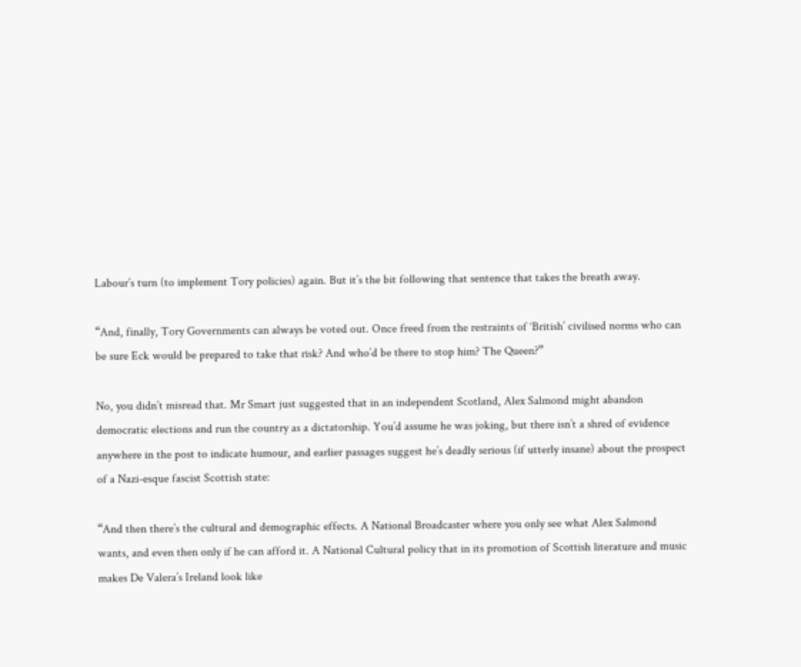Labour’s turn (to implement Tory policies) again. But it’s the bit following that sentence that takes the breath away.

“And, finally, Tory Governments can always be voted out. Once freed from the restraints of ‘British’ civilised norms who can be sure Eck would be prepared to take that risk? And who’d be there to stop him? The Queen?”

No, you didn’t misread that. Mr Smart just suggested that in an independent Scotland, Alex Salmond might abandon democratic elections and run the country as a dictatorship. You’d assume he was joking, but there isn’t a shred of evidence anywhere in the post to indicate humour, and earlier passages suggest he’s deadly serious (if utterly insane) about the prospect of a Nazi-esque fascist Scottish state:

“And then there’s the cultural and demographic effects. A National Broadcaster where you only see what Alex Salmond wants, and even then only if he can afford it. A National Cultural policy that in its promotion of Scottish literature and music makes De Valera’s Ireland look like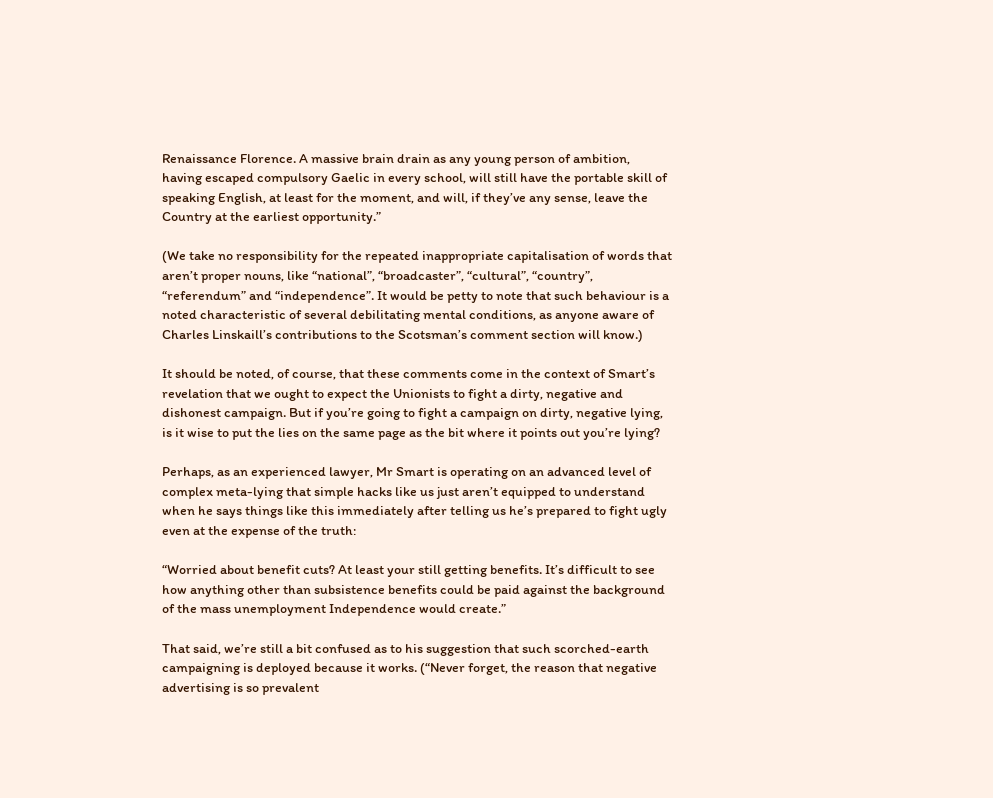Renaissance Florence. A massive brain drain as any young person of ambition, having escaped compulsory Gaelic in every school, will still have the portable skill of speaking English, at least for the moment, and will, if they’ve any sense, leave the Country at the earliest opportunity.”

(We take no responsibility for the repeated inappropriate capitalisation of words that aren’t proper nouns, like “national”, “broadcaster”, “cultural”, “country”, “referendum” and “independence”. It would be petty to note that such behaviour is a noted characteristic of several debilitating mental conditions, as anyone aware of Charles Linskaill’s contributions to the Scotsman’s comment section will know.)

It should be noted, of course, that these comments come in the context of Smart’s revelation that we ought to expect the Unionists to fight a dirty, negative and dishonest campaign. But if you’re going to fight a campaign on dirty, negative lying, is it wise to put the lies on the same page as the bit where it points out you’re lying?

Perhaps, as an experienced lawyer, Mr Smart is operating on an advanced level of complex meta-lying that simple hacks like us just aren’t equipped to understand when he says things like this immediately after telling us he’s prepared to fight ugly even at the expense of the truth:

“Worried about benefit cuts? At least your still getting benefits. It’s difficult to see how anything other than subsistence benefits could be paid against the background of the mass unemployment Independence would create.”

That said, we’re still a bit confused as to his suggestion that such scorched-earth campaigning is deployed because it works. (“Never forget, the reason that negative advertising is so prevalent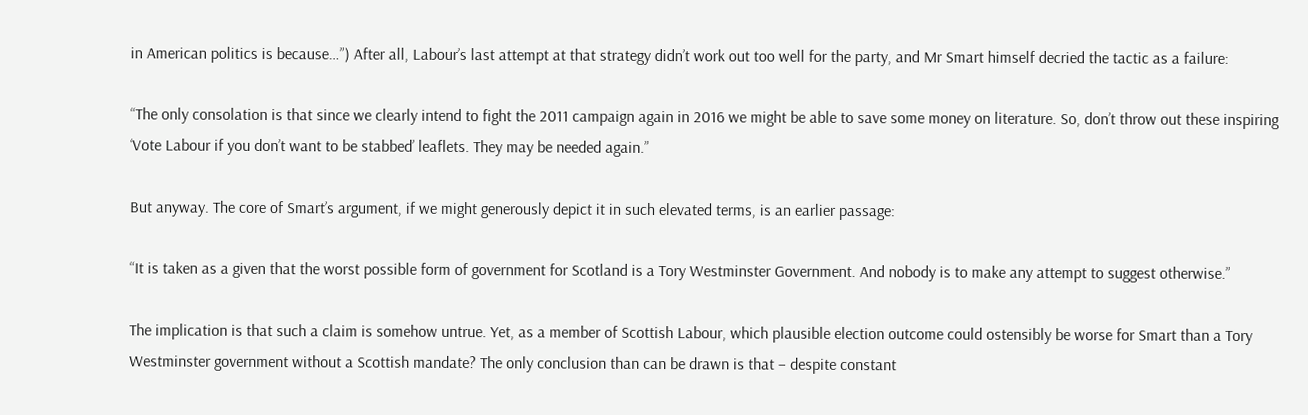in American politics is because…”) After all, Labour’s last attempt at that strategy didn’t work out too well for the party, and Mr Smart himself decried the tactic as a failure:

“The only consolation is that since we clearly intend to fight the 2011 campaign again in 2016 we might be able to save some money on literature. So, don’t throw out these inspiring ‘Vote Labour if you don’t want to be stabbed’ leaflets. They may be needed again.”

But anyway. The core of Smart’s argument, if we might generously depict it in such elevated terms, is an earlier passage:

“It is taken as a given that the worst possible form of government for Scotland is a Tory Westminster Government. And nobody is to make any attempt to suggest otherwise.”

The implication is that such a claim is somehow untrue. Yet, as a member of Scottish Labour, which plausible election outcome could ostensibly be worse for Smart than a Tory Westminster government without a Scottish mandate? The only conclusion than can be drawn is that – despite constant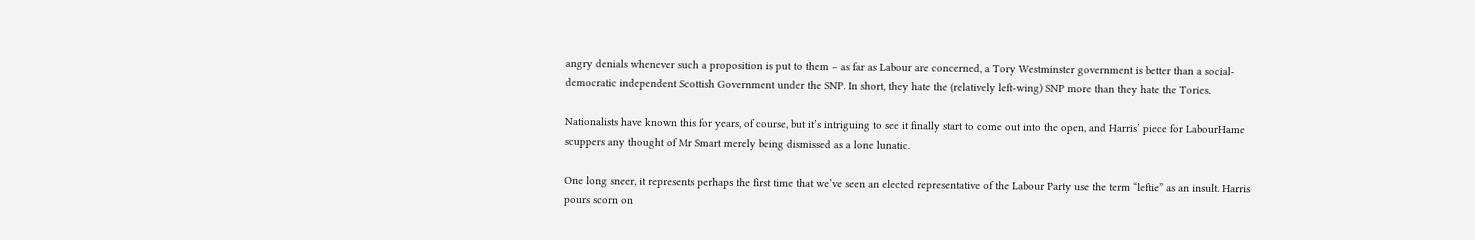angry denials whenever such a proposition is put to them – as far as Labour are concerned, a Tory Westminster government is better than a social-democratic independent Scottish Government under the SNP. In short, they hate the (relatively left-wing) SNP more than they hate the Tories.

Nationalists have known this for years, of course, but it’s intriguing to see it finally start to come out into the open, and Harris’ piece for LabourHame scuppers any thought of Mr Smart merely being dismissed as a lone lunatic.

One long sneer, it represents perhaps the first time that we’ve seen an elected representative of the Labour Party use the term “leftie” as an insult. Harris pours scorn on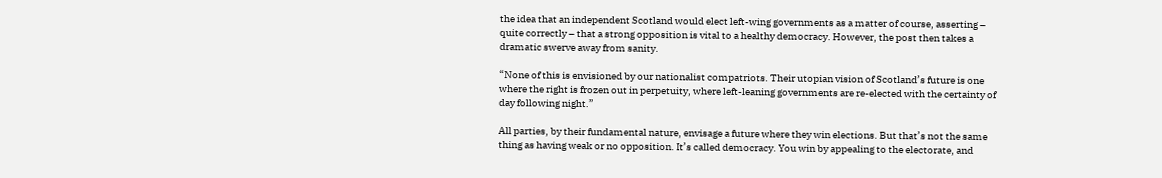the idea that an independent Scotland would elect left-wing governments as a matter of course, asserting – quite correctly – that a strong opposition is vital to a healthy democracy. However, the post then takes a dramatic swerve away from sanity.

“None of this is envisioned by our nationalist compatriots. Their utopian vision of Scotland’s future is one where the right is frozen out in perpetuity, where left-leaning governments are re-elected with the certainty of day following night.”

All parties, by their fundamental nature, envisage a future where they win elections. But that’s not the same thing as having weak or no opposition. It’s called democracy. You win by appealing to the electorate, and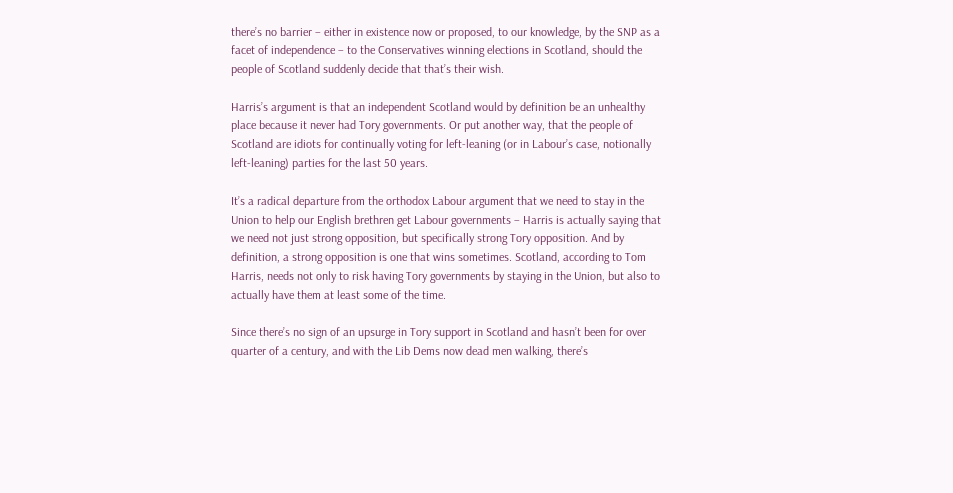there’s no barrier – either in existence now or proposed, to our knowledge, by the SNP as a facet of independence – to the Conservatives winning elections in Scotland, should the people of Scotland suddenly decide that that’s their wish.

Harris’s argument is that an independent Scotland would by definition be an unhealthy place because it never had Tory governments. Or put another way, that the people of Scotland are idiots for continually voting for left-leaning (or in Labour’s case, notionally left-leaning) parties for the last 50 years.

It’s a radical departure from the orthodox Labour argument that we need to stay in the Union to help our English brethren get Labour governments – Harris is actually saying that we need not just strong opposition, but specifically strong Tory opposition. And by definition, a strong opposition is one that wins sometimes. Scotland, according to Tom Harris, needs not only to risk having Tory governments by staying in the Union, but also to actually have them at least some of the time.

Since there’s no sign of an upsurge in Tory support in Scotland and hasn’t been for over quarter of a century, and with the Lib Dems now dead men walking, there’s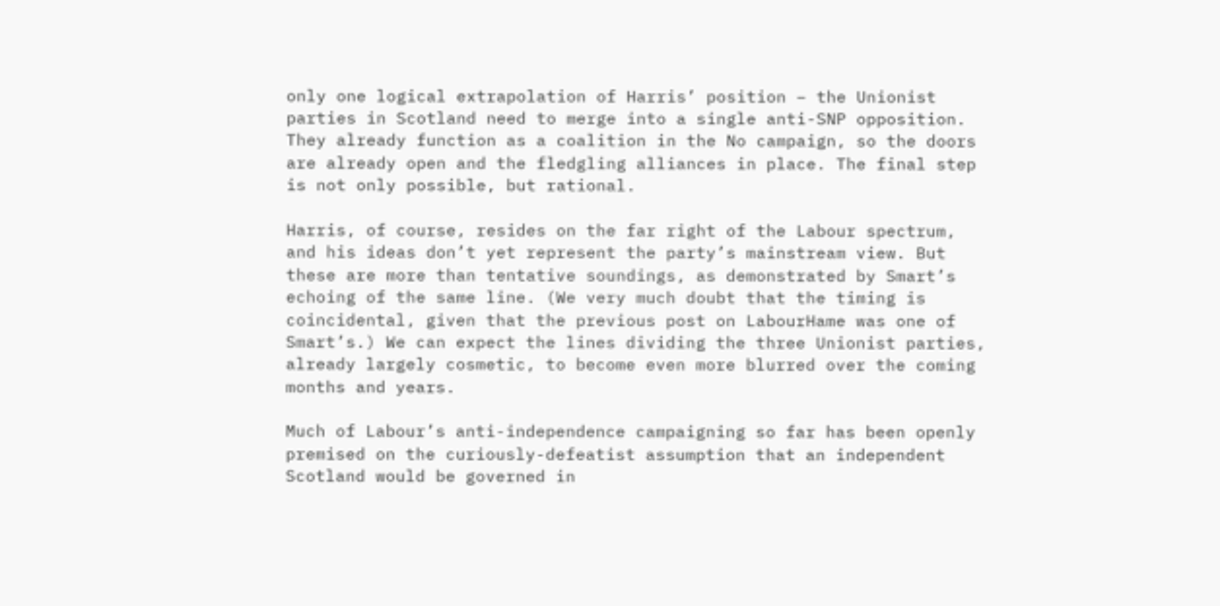only one logical extrapolation of Harris’ position – the Unionist parties in Scotland need to merge into a single anti-SNP opposition. They already function as a coalition in the No campaign, so the doors are already open and the fledgling alliances in place. The final step is not only possible, but rational.

Harris, of course, resides on the far right of the Labour spectrum, and his ideas don’t yet represent the party’s mainstream view. But these are more than tentative soundings, as demonstrated by Smart’s echoing of the same line. (We very much doubt that the timing is coincidental, given that the previous post on LabourHame was one of Smart’s.) We can expect the lines dividing the three Unionist parties, already largely cosmetic, to become even more blurred over the coming months and years.

Much of Labour’s anti-independence campaigning so far has been openly premised on the curiously-defeatist assumption that an independent Scotland would be governed in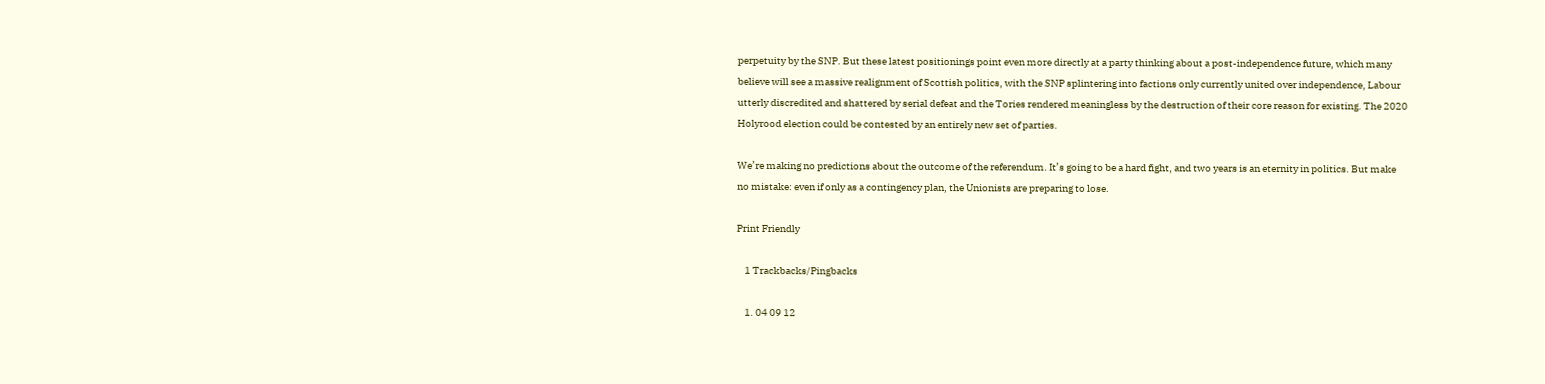perpetuity by the SNP. But these latest positionings point even more directly at a party thinking about a post-independence future, which many believe will see a massive realignment of Scottish politics, with the SNP splintering into factions only currently united over independence, Labour utterly discredited and shattered by serial defeat and the Tories rendered meaningless by the destruction of their core reason for existing. The 2020 Holyrood election could be contested by an entirely new set of parties.

We’re making no predictions about the outcome of the referendum. It’s going to be a hard fight, and two years is an eternity in politics. But make no mistake: even if only as a contingency plan, the Unionists are preparing to lose.

Print Friendly

    1 Trackbacks/Pingbacks

    1. 04 09 12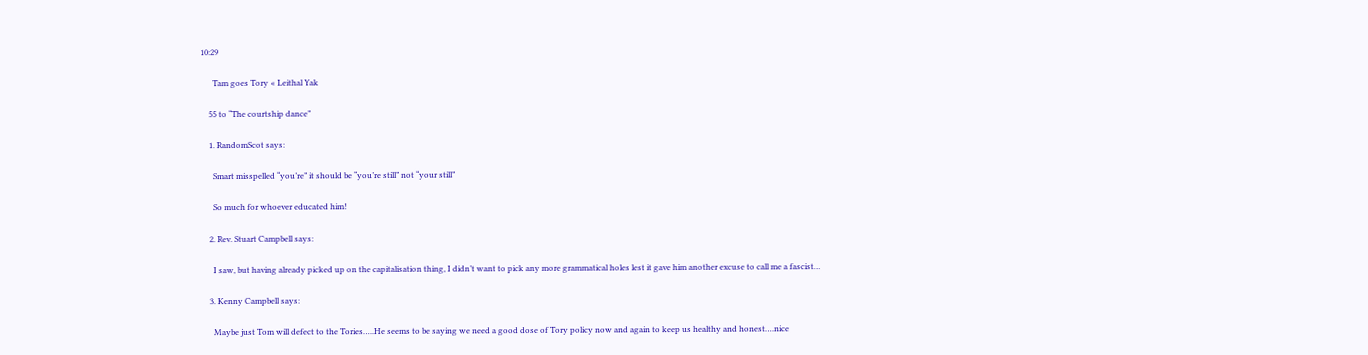10:29

      Tam goes Tory « Leithal Yak

    55 to “The courtship dance”

    1. RandomScot says:

      Smart misspelled “you’re” it should be “you’re still” not “your still”

      So much for whoever educated him!

    2. Rev. Stuart Campbell says:

      I saw, but having already picked up on the capitalisation thing, I didn’t want to pick any more grammatical holes lest it gave him another excuse to call me a fascist…

    3. Kenny Campbell says:

      Maybe just Tom will defect to the Tories…..He seems to be saying we need a good dose of Tory policy now and again to keep us healthy and honest….nice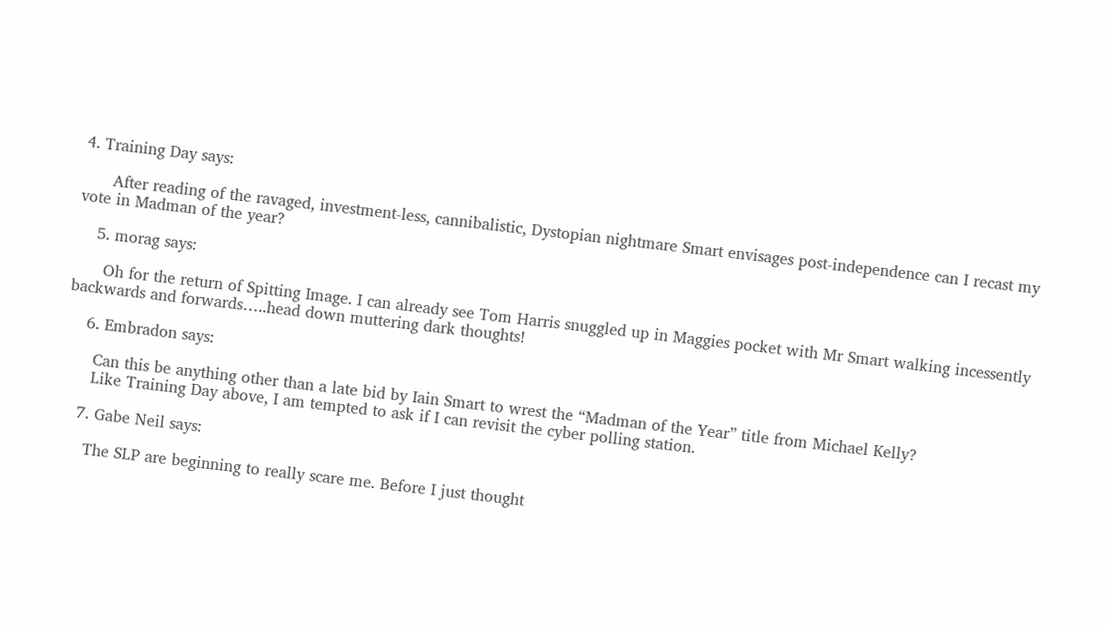4. Training Day says:

      After reading of the ravaged, investment-less, cannibalistic, Dystopian nightmare Smart envisages post-independence can I recast my vote in Madman of the year?

    5. morag says:

      Oh for the return of Spitting Image. I can already see Tom Harris snuggled up in Maggies pocket with Mr Smart walking incessently backwards and forwards…..head down muttering dark thoughts!

    6. Embradon says:

      Can this be anything other than a late bid by Iain Smart to wrest the “Madman of the Year” title from Michael Kelly?
      Like Training Day above, I am tempted to ask if I can revisit the cyber polling station.

    7. Gabe Neil says:

      The SLP are beginning to really scare me. Before I just thought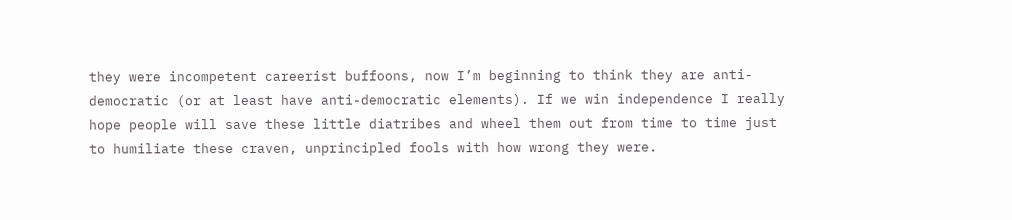they were incompetent careerist buffoons, now I’m beginning to think they are anti-democratic (or at least have anti-democratic elements). If we win independence I really hope people will save these little diatribes and wheel them out from time to time just to humiliate these craven, unprincipled fools with how wrong they were.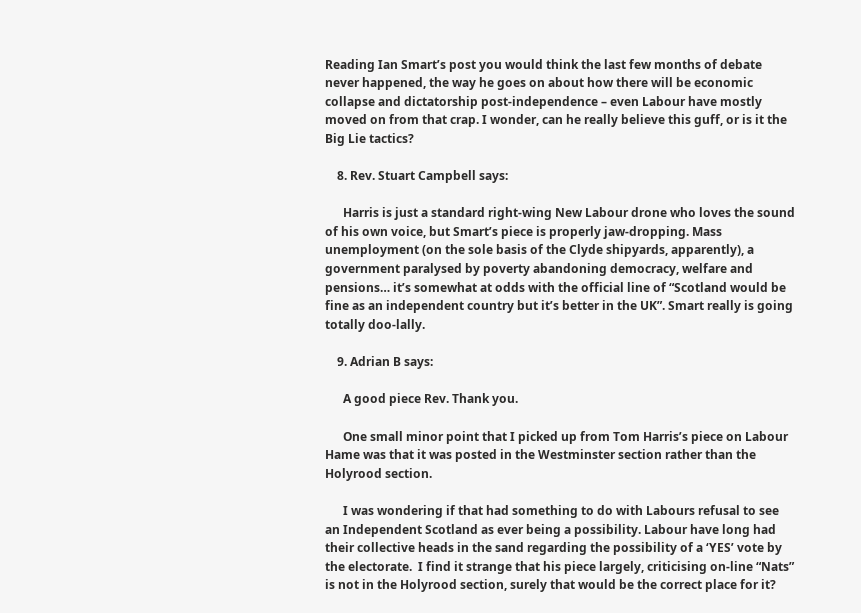Reading Ian Smart’s post you would think the last few months of debate never happened, the way he goes on about how there will be economic collapse and dictatorship post-independence – even Labour have mostly moved on from that crap. I wonder, can he really believe this guff, or is it the Big Lie tactics?

    8. Rev. Stuart Campbell says:

      Harris is just a standard right-wing New Labour drone who loves the sound of his own voice, but Smart’s piece is properly jaw-dropping. Mass unemployment (on the sole basis of the Clyde shipyards, apparently), a government paralysed by poverty abandoning democracy, welfare and pensions… it’s somewhat at odds with the official line of “Scotland would be fine as an independent country but it’s better in the UK”. Smart really is going totally doo-lally.

    9. Adrian B says:

      A good piece Rev. Thank you.

      One small minor point that I picked up from Tom Harris’s piece on Labour Hame was that it was posted in the Westminster section rather than the Holyrood section.

      I was wondering if that had something to do with Labours refusal to see an Independent Scotland as ever being a possibility. Labour have long had their collective heads in the sand regarding the possibility of a ‘YES’ vote by the electorate.  I find it strange that his piece largely, criticising on-line “Nats” is not in the Holyrood section, surely that would be the correct place for it?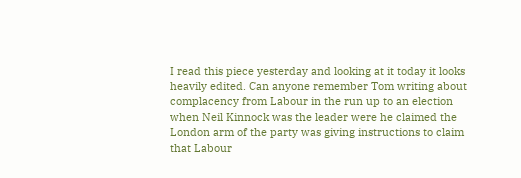I read this piece yesterday and looking at it today it looks heavily edited. Can anyone remember Tom writing about complacency from Labour in the run up to an election when Neil Kinnock was the leader were he claimed the London arm of the party was giving instructions to claim that Labour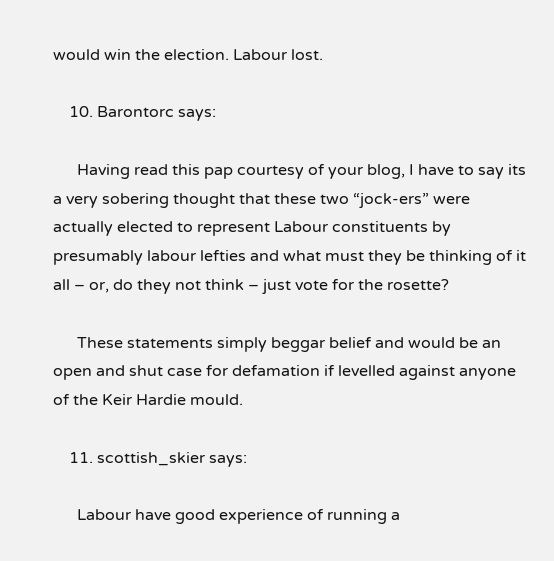would win the election. Labour lost.

    10. Barontorc says:

      Having read this pap courtesy of your blog, I have to say its a very sobering thought that these two “jock-ers” were actually elected to represent Labour constituents by presumably labour lefties and what must they be thinking of it all – or, do they not think – just vote for the rosette?

      These statements simply beggar belief and would be an open and shut case for defamation if levelled against anyone of the Keir Hardie mould.

    11. scottish_skier says:

      Labour have good experience of running a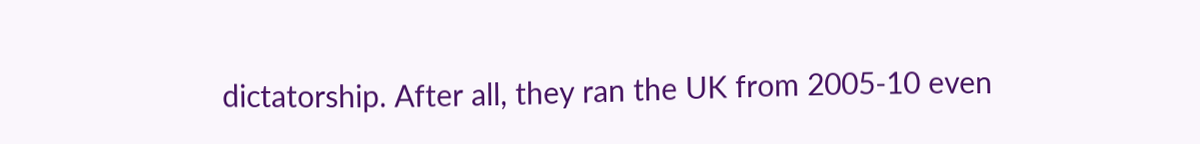dictatorship. After all, they ran the UK from 2005-10 even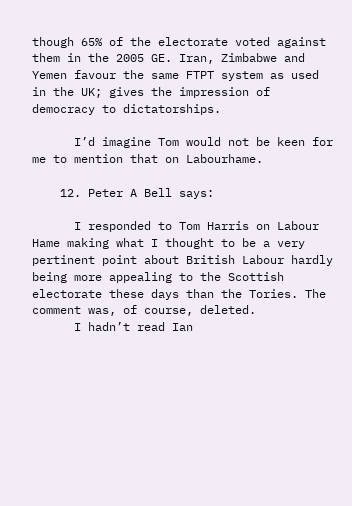though 65% of the electorate voted against them in the 2005 GE. Iran, Zimbabwe and Yemen favour the same FTPT system as used in the UK; gives the impression of democracy to dictatorships.

      I’d imagine Tom would not be keen for me to mention that on Labourhame.

    12. Peter A Bell says:

      I responded to Tom Harris on Labour Hame making what I thought to be a very pertinent point about British Labour hardly being more appealing to the Scottish electorate these days than the Tories. The comment was, of course, deleted.
      I hadn’t read Ian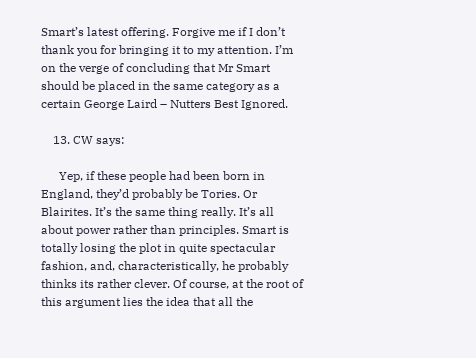Smart’s latest offering. Forgive me if I don’t thank you for bringing it to my attention. I’m on the verge of concluding that Mr Smart should be placed in the same category as a certain George Laird – Nutters Best Ignored.

    13. CW says:

      Yep, if these people had been born in England, they’d probably be Tories. Or Blairites. It’s the same thing really. It’s all about power rather than principles. Smart is totally losing the plot in quite spectacular fashion, and, characteristically, he probably thinks its rather clever. Of course, at the root of this argument lies the idea that all the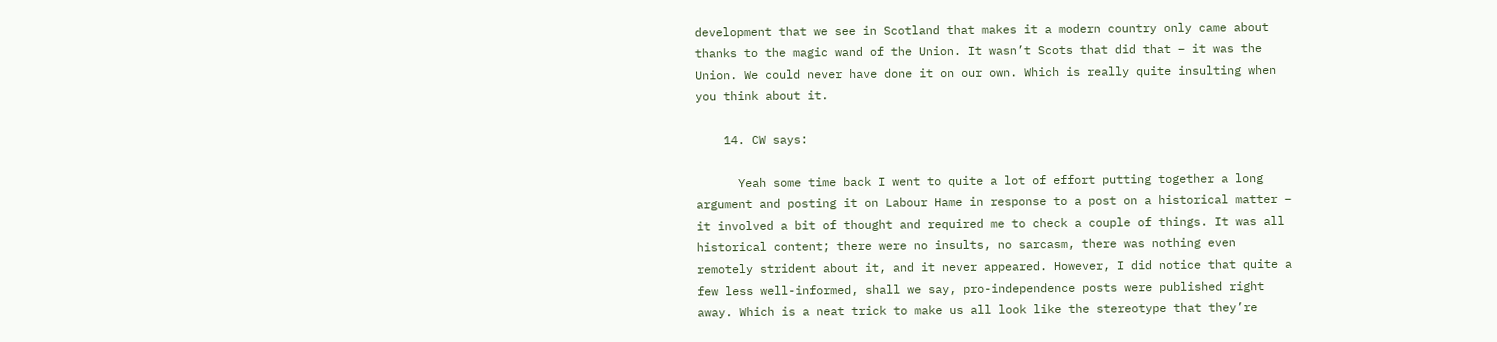development that we see in Scotland that makes it a modern country only came about thanks to the magic wand of the Union. It wasn’t Scots that did that – it was the Union. We could never have done it on our own. Which is really quite insulting when you think about it.

    14. CW says:

      Yeah some time back I went to quite a lot of effort putting together a long argument and posting it on Labour Hame in response to a post on a historical matter – it involved a bit of thought and required me to check a couple of things. It was all historical content; there were no insults, no sarcasm, there was nothing even remotely strident about it, and it never appeared. However, I did notice that quite a few less well-informed, shall we say, pro-independence posts were published right away. Which is a neat trick to make us all look like the stereotype that they’re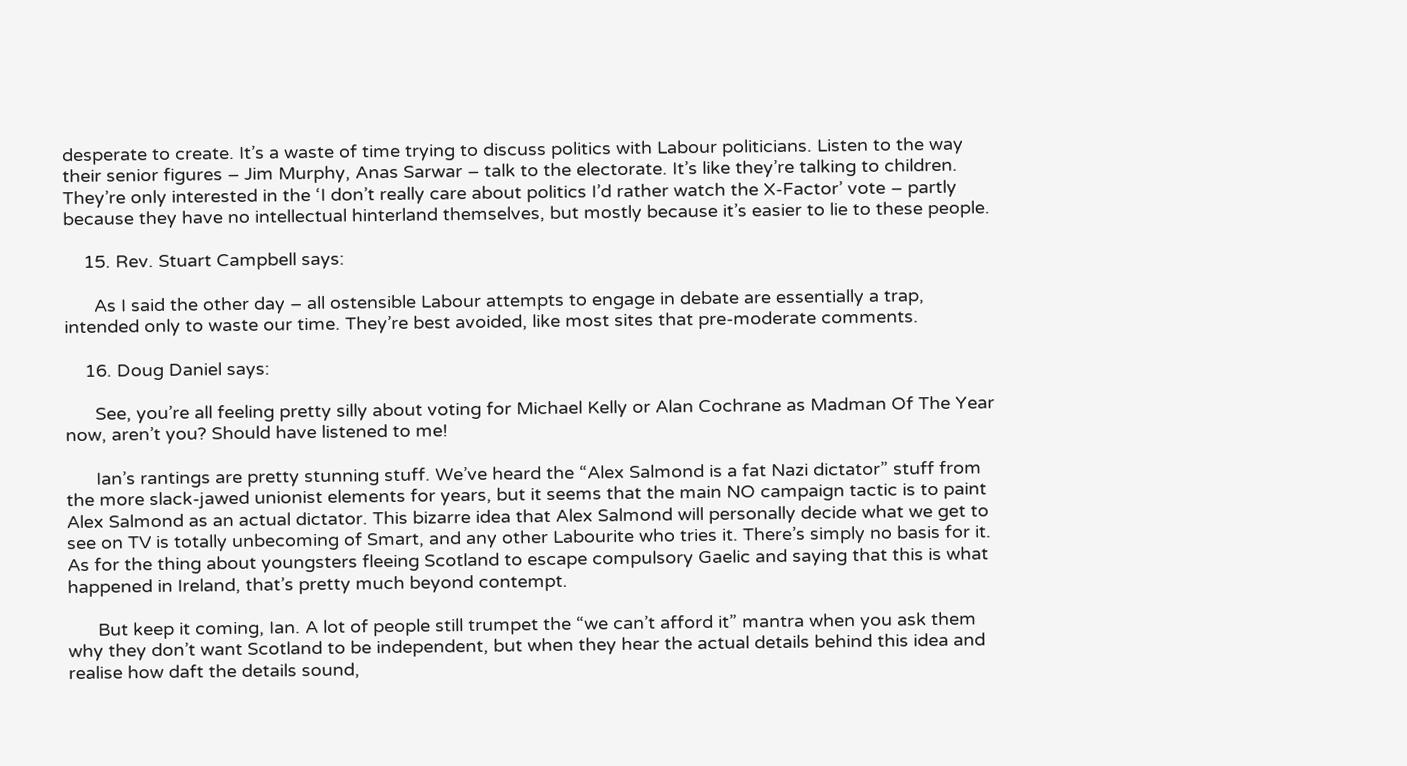desperate to create. It’s a waste of time trying to discuss politics with Labour politicians. Listen to the way their senior figures – Jim Murphy, Anas Sarwar – talk to the electorate. It’s like they’re talking to children. They’re only interested in the ‘I don’t really care about politics I’d rather watch the X-Factor’ vote – partly because they have no intellectual hinterland themselves, but mostly because it’s easier to lie to these people.

    15. Rev. Stuart Campbell says:

      As I said the other day – all ostensible Labour attempts to engage in debate are essentially a trap, intended only to waste our time. They’re best avoided, like most sites that pre-moderate comments.

    16. Doug Daniel says:

      See, you’re all feeling pretty silly about voting for Michael Kelly or Alan Cochrane as Madman Of The Year now, aren’t you? Should have listened to me!

      Ian’s rantings are pretty stunning stuff. We’ve heard the “Alex Salmond is a fat Nazi dictator” stuff from the more slack-jawed unionist elements for years, but it seems that the main NO campaign tactic is to paint Alex Salmond as an actual dictator. This bizarre idea that Alex Salmond will personally decide what we get to see on TV is totally unbecoming of Smart, and any other Labourite who tries it. There’s simply no basis for it. As for the thing about youngsters fleeing Scotland to escape compulsory Gaelic and saying that this is what happened in Ireland, that’s pretty much beyond contempt.

      But keep it coming, Ian. A lot of people still trumpet the “we can’t afford it” mantra when you ask them why they don’t want Scotland to be independent, but when they hear the actual details behind this idea and realise how daft the details sound,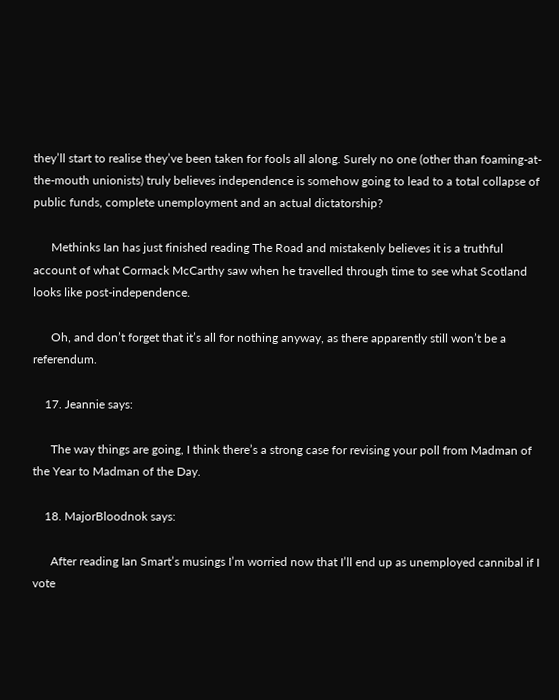they’ll start to realise they’ve been taken for fools all along. Surely no one (other than foaming-at-the-mouth unionists) truly believes independence is somehow going to lead to a total collapse of public funds, complete unemployment and an actual dictatorship?

      Methinks Ian has just finished reading The Road and mistakenly believes it is a truthful account of what Cormack McCarthy saw when he travelled through time to see what Scotland looks like post-independence.

      Oh, and don’t forget that it’s all for nothing anyway, as there apparently still won’t be a referendum.

    17. Jeannie says:

      The way things are going, I think there’s a strong case for revising your poll from Madman of the Year to Madman of the Day.

    18. MajorBloodnok says:

      After reading Ian Smart’s musings I’m worried now that I’ll end up as unemployed cannibal if I vote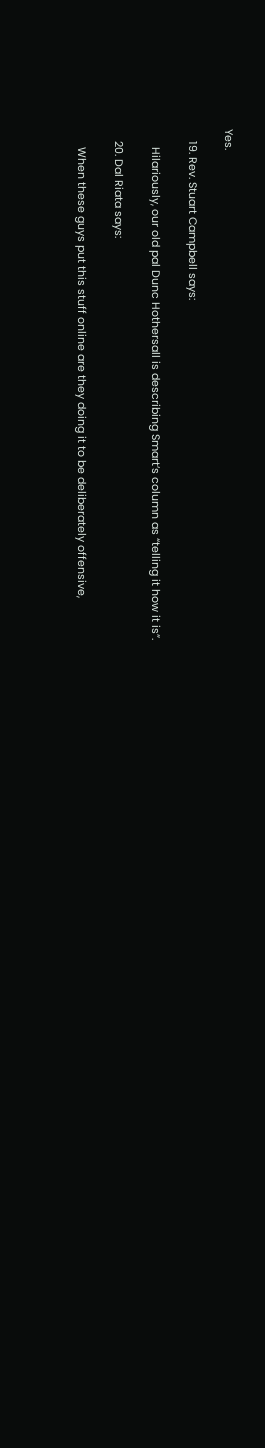Yes.

    19. Rev. Stuart Campbell says:

      Hilariously, our old pal Dunc Hothersall is describing Smart’s column as “telling it how it is”.

    20. Dal Riata says:

      When these guys put this stuff online are they doing it to be deliberately offensive,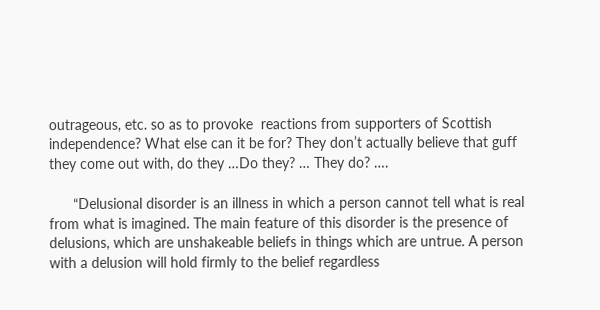outrageous, etc. so as to provoke  reactions from supporters of Scottish independence? What else can it be for? They don’t actually believe that guff they come out with, do they …Do they? … They do? ….

      “Delusional disorder is an illness in which a person cannot tell what is real from what is imagined. The main feature of this disorder is the presence of delusions, which are unshakeable beliefs in things which are untrue. A person with a delusion will hold firmly to the belief regardless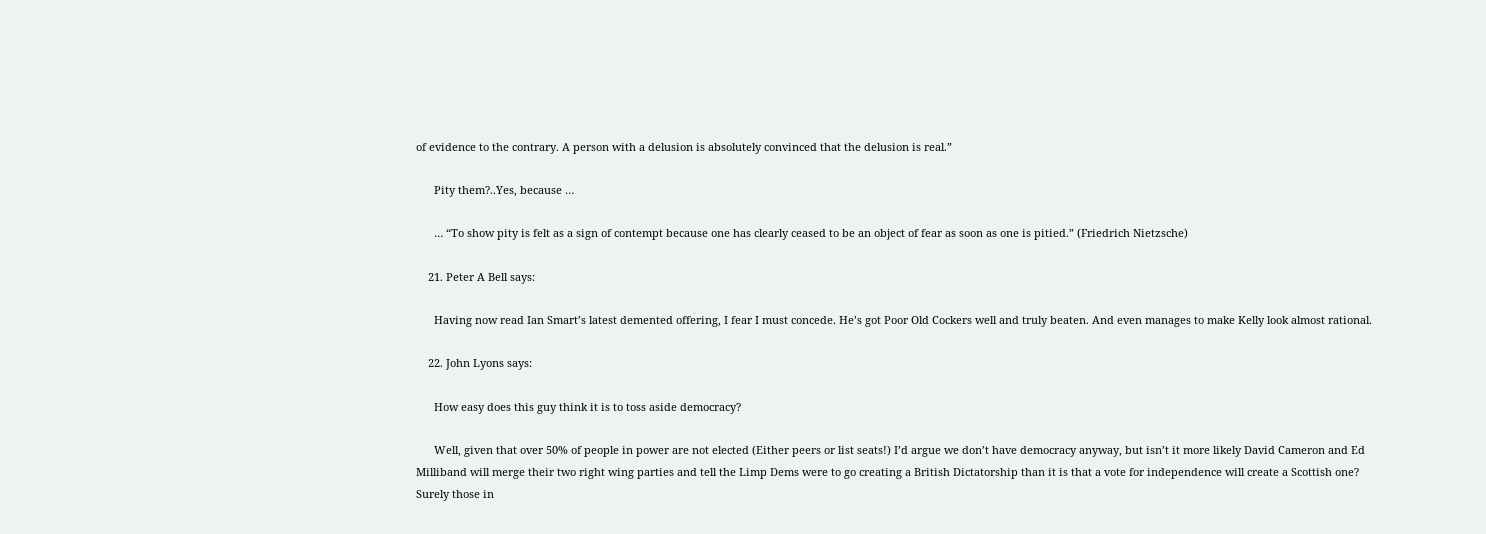of evidence to the contrary. A person with a delusion is absolutely convinced that the delusion is real.”

      Pity them?..Yes, because …

      … “To show pity is felt as a sign of contempt because one has clearly ceased to be an object of fear as soon as one is pitied.” (Friedrich Nietzsche)

    21. Peter A Bell says:

      Having now read Ian Smart’s latest demented offering, I fear I must concede. He’s got Poor Old Cockers well and truly beaten. And even manages to make Kelly look almost rational.

    22. John Lyons says:

      How easy does this guy think it is to toss aside democracy?

      Well, given that over 50% of people in power are not elected (Either peers or list seats!) I’d argue we don’t have democracy anyway, but isn’t it more likely David Cameron and Ed Milliband will merge their two right wing parties and tell the Limp Dems were to go creating a British Dictatorship than it is that a vote for independence will create a Scottish one? Surely those in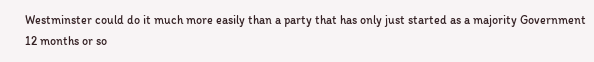Westminster could do it much more easily than a party that has only just started as a majority Government 12 months or so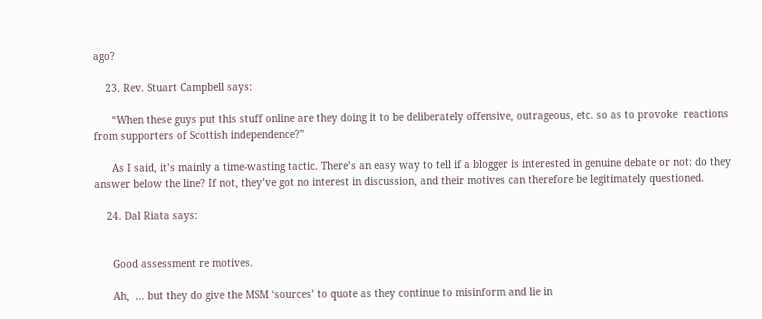ago?

    23. Rev. Stuart Campbell says:

      “When these guys put this stuff online are they doing it to be deliberately offensive, outrageous, etc. so as to provoke  reactions from supporters of Scottish independence?”

      As I said, it’s mainly a time-wasting tactic. There’s an easy way to tell if a blogger is interested in genuine debate or not: do they answer below the line? If not, they’ve got no interest in discussion, and their motives can therefore be legitimately questioned.

    24. Dal Riata says:


      Good assessment re motives.

      Ah,  … but they do give the MSM ‘sources’ to quote as they continue to misinform and lie in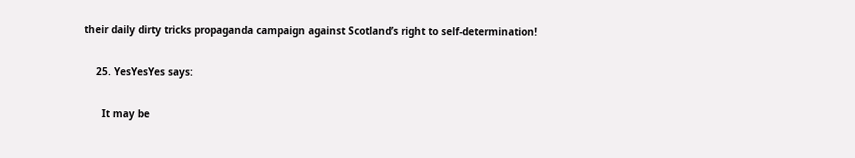their daily dirty tricks propaganda campaign against Scotland’s right to self-determination!

    25. YesYesYes says:

      It may be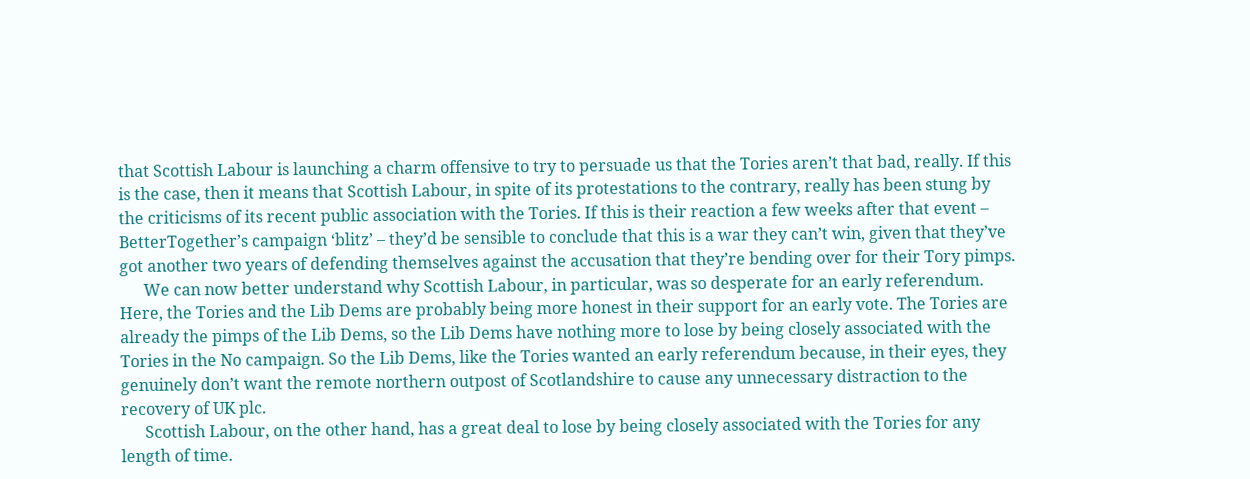that Scottish Labour is launching a charm offensive to try to persuade us that the Tories aren’t that bad, really. If this is the case, then it means that Scottish Labour, in spite of its protestations to the contrary, really has been stung by the criticisms of its recent public association with the Tories. If this is their reaction a few weeks after that event – BetterTogether’s campaign ‘blitz’ – they’d be sensible to conclude that this is a war they can’t win, given that they’ve got another two years of defending themselves against the accusation that they’re bending over for their Tory pimps.
      We can now better understand why Scottish Labour, in particular, was so desperate for an early referendum. Here, the Tories and the Lib Dems are probably being more honest in their support for an early vote. The Tories are already the pimps of the Lib Dems, so the Lib Dems have nothing more to lose by being closely associated with the Tories in the No campaign. So the Lib Dems, like the Tories wanted an early referendum because, in their eyes, they genuinely don’t want the remote northern outpost of Scotlandshire to cause any unnecessary distraction to the recovery of UK plc.
      Scottish Labour, on the other hand, has a great deal to lose by being closely associated with the Tories for any length of time.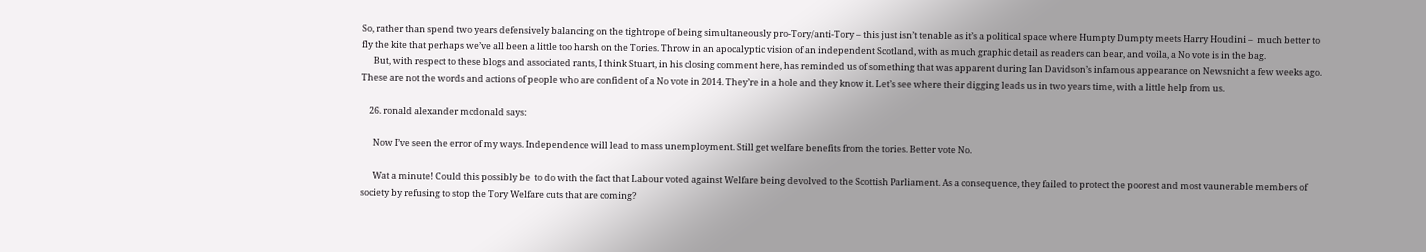So, rather than spend two years defensively balancing on the tightrope of being simultaneously pro-Tory/anti-Tory – this just isn’t tenable as it’s a political space where Humpty Dumpty meets Harry Houdini –  much better to fly the kite that perhaps we’ve all been a little too harsh on the Tories. Throw in an apocalyptic vision of an independent Scotland, with as much graphic detail as readers can bear, and voila, a No vote is in the bag.
      But, with respect to these blogs and associated rants, I think Stuart, in his closing comment here, has reminded us of something that was apparent during Ian Davidson’s infamous appearance on Newsnicht a few weeks ago. These are not the words and actions of people who are confident of a No vote in 2014. They’re in a hole and they know it. Let’s see where their digging leads us in two years time, with a little help from us.

    26. ronald alexander mcdonald says:

      Now I’ve seen the error of my ways. Independence will lead to mass unemployment. Still get welfare benefits from the tories. Better vote No.

      Wat a minute! Could this possibly be  to do with the fact that Labour voted against Welfare being devolved to the Scottish Parliament. As a consequence, they failed to protect the poorest and most vaunerable members of society by refusing to stop the Tory Welfare cuts that are coming?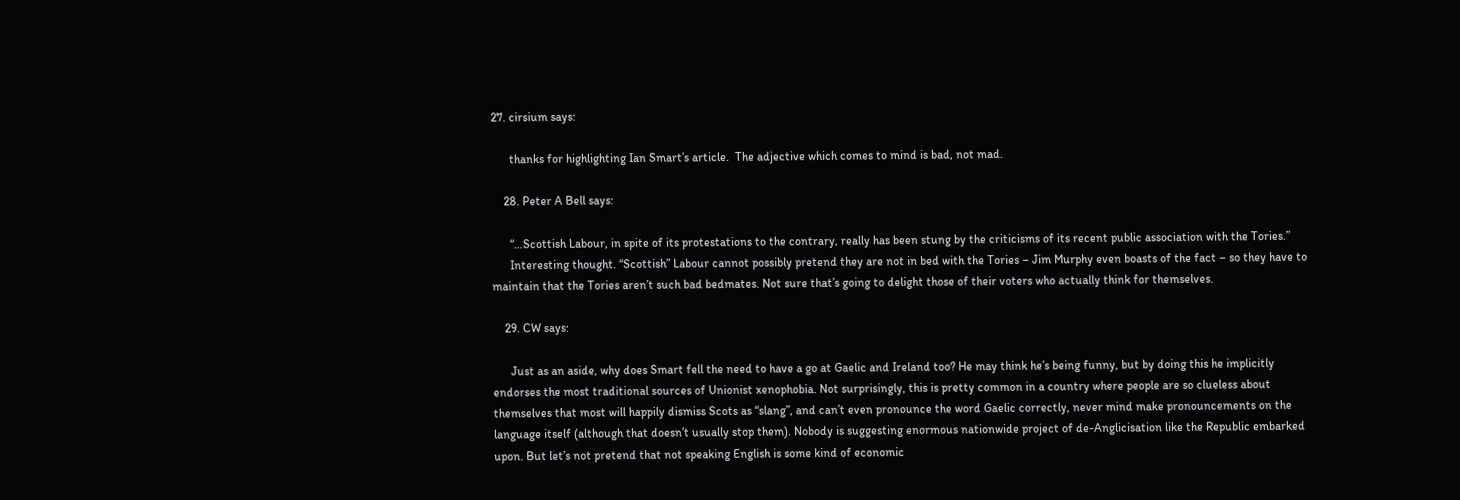27. cirsium says:

      thanks for highlighting Ian Smart’s article.  The adjective which comes to mind is bad, not mad.

    28. Peter A Bell says:

      “…Scottish Labour, in spite of its protestations to the contrary, really has been stung by the criticisms of its recent public association with the Tories.”
      Interesting thought. “Scottish” Labour cannot possibly pretend they are not in bed with the Tories – Jim Murphy even boasts of the fact – so they have to maintain that the Tories aren’t such bad bedmates. Not sure that’s going to delight those of their voters who actually think for themselves.

    29. CW says:

      Just as an aside, why does Smart fell the need to have a go at Gaelic and Ireland too? He may think he’s being funny, but by doing this he implicitly endorses the most traditional sources of Unionist xenophobia. Not surprisingly, this is pretty common in a country where people are so clueless about themselves that most will happily dismiss Scots as “slang”, and can’t even pronounce the word Gaelic correctly, never mind make pronouncements on the language itself (although that doesn’t usually stop them). Nobody is suggesting enormous nationwide project of de-Anglicisation like the Republic embarked upon. But let’s not pretend that not speaking English is some kind of economic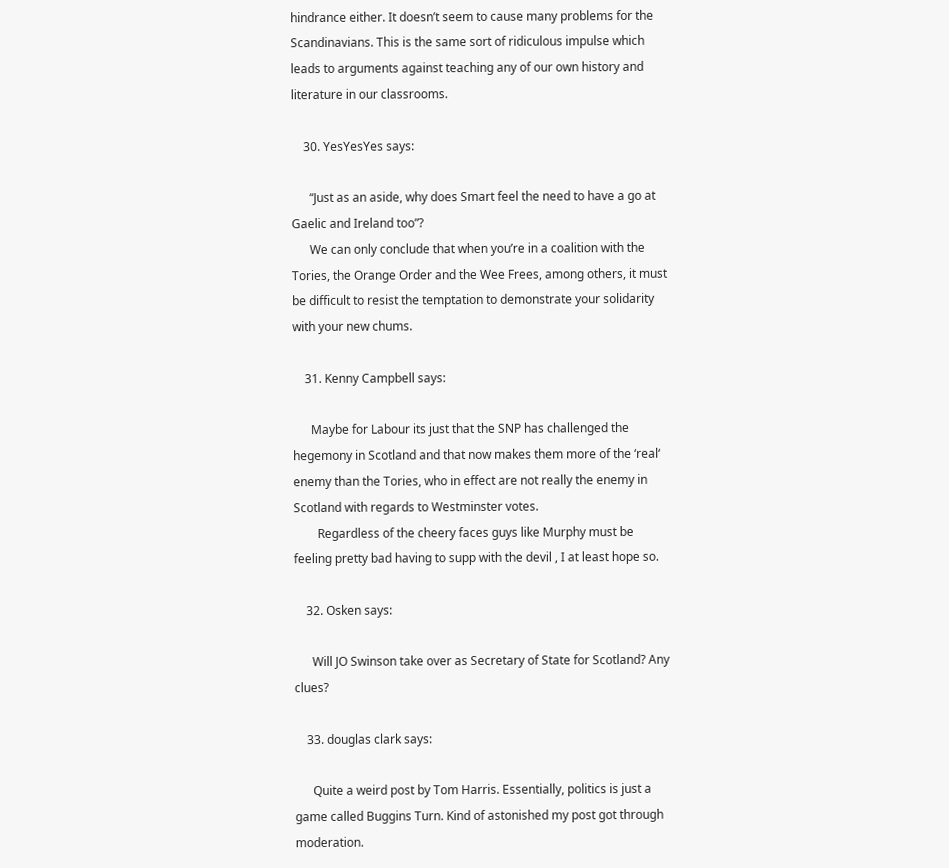hindrance either. It doesn’t seem to cause many problems for the Scandinavians. This is the same sort of ridiculous impulse which leads to arguments against teaching any of our own history and literature in our classrooms.

    30. YesYesYes says:

      “Just as an aside, why does Smart feel the need to have a go at Gaelic and Ireland too”?
      We can only conclude that when you’re in a coalition with the Tories, the Orange Order and the Wee Frees, among others, it must be difficult to resist the temptation to demonstrate your solidarity with your new chums.

    31. Kenny Campbell says:

      Maybe for Labour its just that the SNP has challenged the hegemony in Scotland and that now makes them more of the ‘real‘ enemy than the Tories, who in effect are not really the enemy in Scotland with regards to Westminster votes.
        Regardless of the cheery faces guys like Murphy must be feeling pretty bad having to supp with the devil , I at least hope so.

    32. Osken says:

      Will JO Swinson take over as Secretary of State for Scotland? Any clues?

    33. douglas clark says:

      Quite a weird post by Tom Harris. Essentially, politics is just a game called Buggins Turn. Kind of astonished my post got through moderation.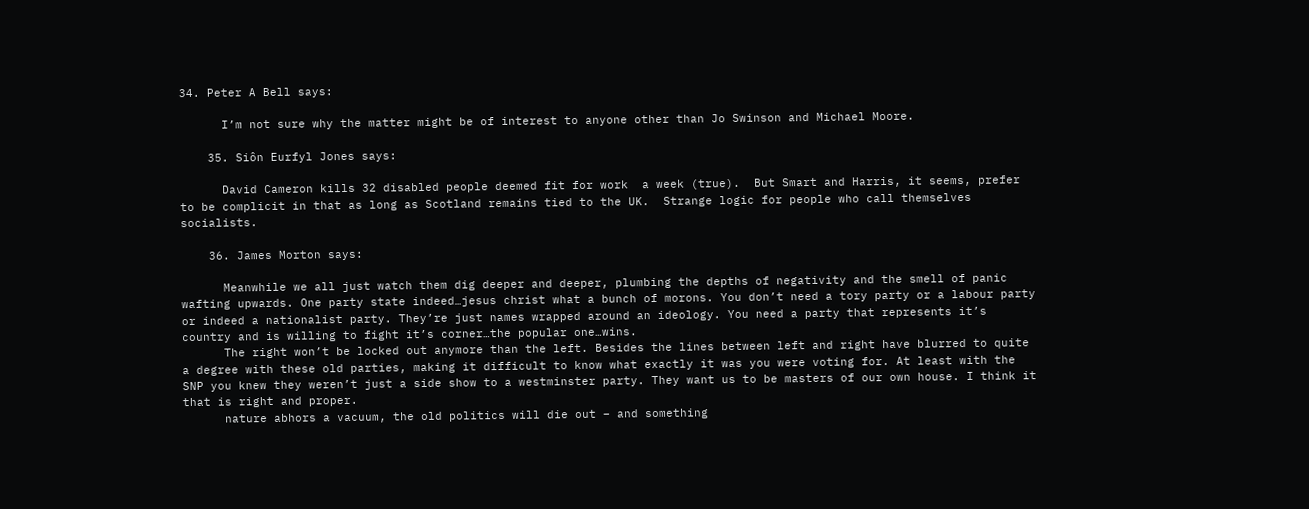34. Peter A Bell says:

      I’m not sure why the matter might be of interest to anyone other than Jo Swinson and Michael Moore.

    35. Siôn Eurfyl Jones says:

      David Cameron kills 32 disabled people deemed fit for work  a week (true).  But Smart and Harris, it seems, prefer to be complicit in that as long as Scotland remains tied to the UK.  Strange logic for people who call themselves socialists.

    36. James Morton says:

      Meanwhile we all just watch them dig deeper and deeper, plumbing the depths of negativity and the smell of panic wafting upwards. One party state indeed…jesus christ what a bunch of morons. You don’t need a tory party or a labour party or indeed a nationalist party. They’re just names wrapped around an ideology. You need a party that represents it’s country and is willing to fight it’s corner…the popular one…wins.
      The right won’t be locked out anymore than the left. Besides the lines between left and right have blurred to quite a degree with these old parties, making it difficult to know what exactly it was you were voting for. At least with the SNP you knew they weren’t just a side show to a westminster party. They want us to be masters of our own house. I think it that is right and proper.
      nature abhors a vacuum, the old politics will die out – and something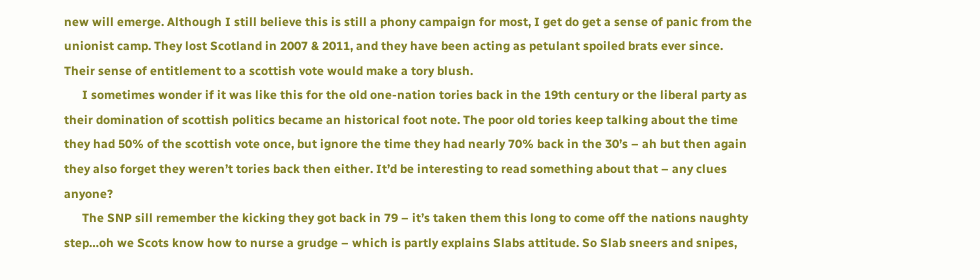new will emerge. Although I still believe this is still a phony campaign for most, I get do get a sense of panic from the unionist camp. They lost Scotland in 2007 & 2011, and they have been acting as petulant spoiled brats ever since. Their sense of entitlement to a scottish vote would make a tory blush.
      I sometimes wonder if it was like this for the old one-nation tories back in the 19th century or the liberal party as their domination of scottish politics became an historical foot note. The poor old tories keep talking about the time they had 50% of the scottish vote once, but ignore the time they had nearly 70% back in the 30’s – ah but then again they also forget they weren’t tories back then either. It’d be interesting to read something about that – any clues anyone?
      The SNP sill remember the kicking they got back in 79 – it’s taken them this long to come off the nations naughty step…oh we Scots know how to nurse a grudge – which is partly explains Slabs attitude. So Slab sneers and snipes,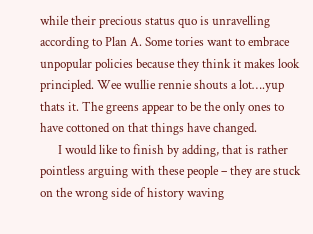while their precious status quo is unravelling according to Plan A. Some tories want to embrace unpopular policies because they think it makes look principled. Wee wullie rennie shouts a lot….yup thats it. The greens appear to be the only ones to have cottoned on that things have changed.
      I would like to finish by adding, that is rather pointless arguing with these people – they are stuck on the wrong side of history waving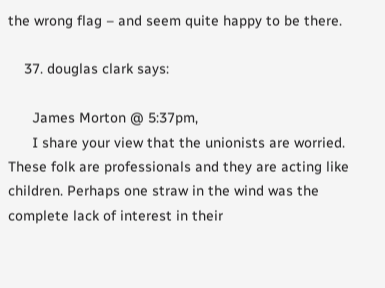the wrong flag – and seem quite happy to be there.

    37. douglas clark says:

      James Morton @ 5:37pm,
      I share your view that the unionists are worried. These folk are professionals and they are acting like children. Perhaps one straw in the wind was the complete lack of interest in their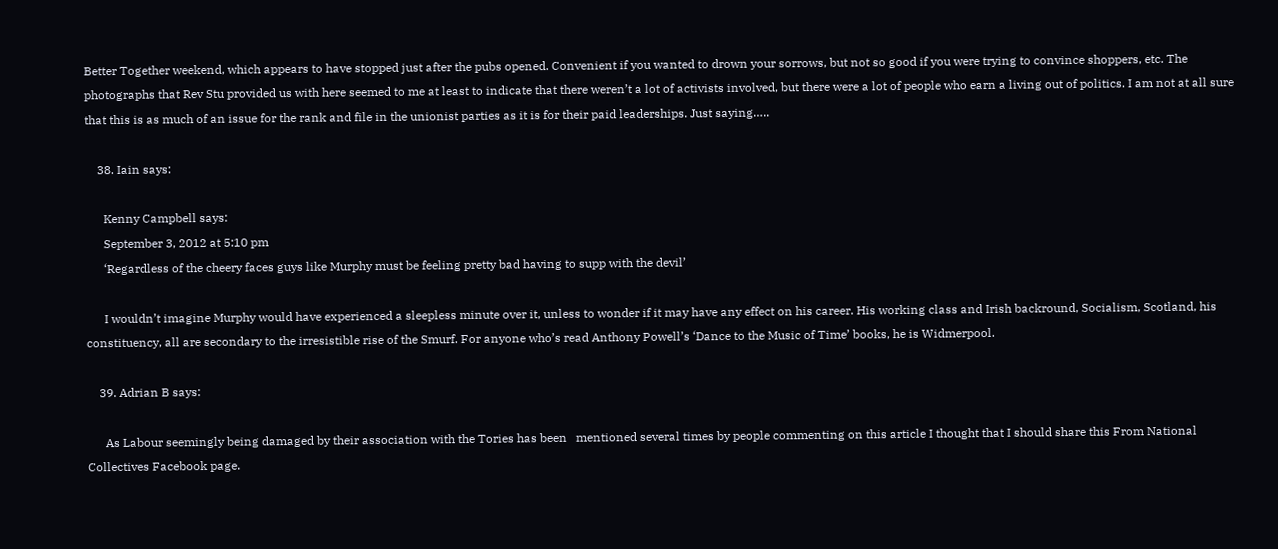Better Together weekend, which appears to have stopped just after the pubs opened. Convenient if you wanted to drown your sorrows, but not so good if you were trying to convince shoppers, etc. The photographs that Rev Stu provided us with here seemed to me at least to indicate that there weren’t a lot of activists involved, but there were a lot of people who earn a living out of politics. I am not at all sure that this is as much of an issue for the rank and file in the unionist parties as it is for their paid leaderships. Just saying…..

    38. Iain says:

      Kenny Campbell says:
      September 3, 2012 at 5:10 pm
      ‘Regardless of the cheery faces guys like Murphy must be feeling pretty bad having to supp with the devil’

      I wouldn’t imagine Murphy would have experienced a sleepless minute over it, unless to wonder if it may have any effect on his career. His working class and Irish backround, Socialism, Scotland, his constituency, all are secondary to the irresistible rise of the Smurf. For anyone who’s read Anthony Powell’s ‘Dance to the Music of Time’ books, he is Widmerpool.

    39. Adrian B says:

      As Labour seemingly being damaged by their association with the Tories has been   mentioned several times by people commenting on this article I thought that I should share this From National Collectives Facebook page.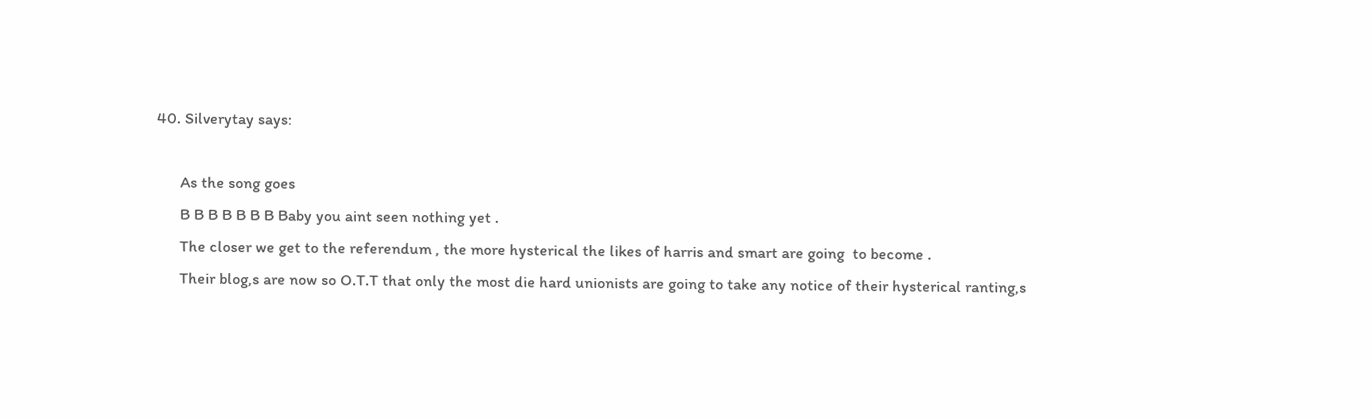40. Silverytay says:

      As the song goes
      B B B B B B B Baby you aint seen nothing yet .
      The closer we get to the referendum , the more hysterical the likes of harris and smart are going  to become .
      Their blog,s are now so O.T.T that only the most die hard unionists are going to take any notice of their hysterical ranting,s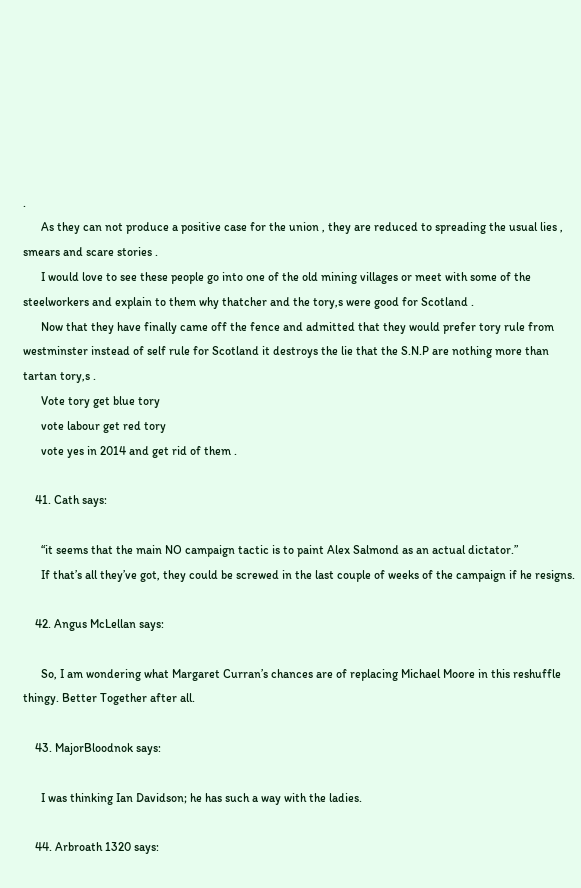.
      As they can not produce a positive case for the union , they are reduced to spreading the usual lies , smears and scare stories .
      I would love to see these people go into one of the old mining villages or meet with some of the steelworkers and explain to them why thatcher and the tory,s were good for Scotland .
      Now that they have finally came off the fence and admitted that they would prefer tory rule from westminster instead of self rule for Scotland it destroys the lie that the S.N.P are nothing more than tartan tory,s .
      Vote tory get blue tory
      vote labour get red tory
      vote yes in 2014 and get rid of them .

    41. Cath says:

      “it seems that the main NO campaign tactic is to paint Alex Salmond as an actual dictator.”
      If that’s all they’ve got, they could be screwed in the last couple of weeks of the campaign if he resigns.

    42. Angus McLellan says:

      So, I am wondering what Margaret Curran’s chances are of replacing Michael Moore in this reshuffle thingy. Better Together after all.

    43. MajorBloodnok says:

      I was thinking Ian Davidson; he has such a way with the ladies.

    44. Arbroath 1320 says: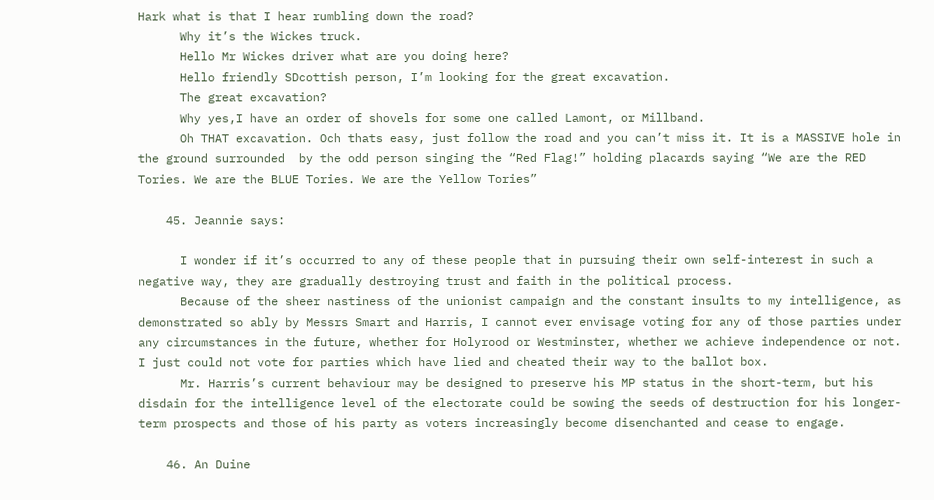Hark what is that I hear rumbling down the road?
      Why it’s the Wickes truck.
      Hello Mr Wickes driver what are you doing here?
      Hello friendly SDcottish person, I’m looking for the great excavation.
      The great excavation?
      Why yes,I have an order of shovels for some one called Lamont, or Millband.
      Oh THAT excavation. Och thats easy, just follow the road and you can’t miss it. It is a MASSIVE hole in the ground surrounded  by the odd person singing the “Red Flag!” holding placards saying “We are the RED Tories. We are the BLUE Tories. We are the Yellow Tories”

    45. Jeannie says:

      I wonder if it’s occurred to any of these people that in pursuing their own self-interest in such a negative way, they are gradually destroying trust and faith in the political process.
      Because of the sheer nastiness of the unionist campaign and the constant insults to my intelligence, as demonstrated so ably by Messrs Smart and Harris, I cannot ever envisage voting for any of those parties under any circumstances in the future, whether for Holyrood or Westminster, whether we achieve independence or not.  I just could not vote for parties which have lied and cheated their way to the ballot box.
      Mr. Harris’s current behaviour may be designed to preserve his MP status in the short-term, but his disdain for the intelligence level of the electorate could be sowing the seeds of destruction for his longer-term prospects and those of his party as voters increasingly become disenchanted and cease to engage.

    46. An Duine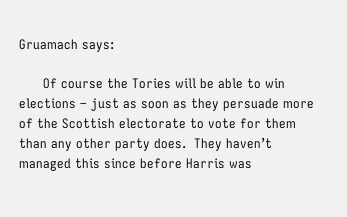Gruamach says:

      Of course the Tories will be able to win elections – just as soon as they persuade more of the Scottish electorate to vote for them than any other party does.  They haven’t managed this since before Harris was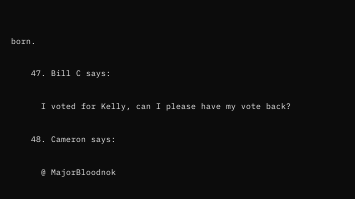born.

    47. Bill C says:

      I voted for Kelly, can I please have my vote back?

    48. Cameron says:

      @ MajorBloodnok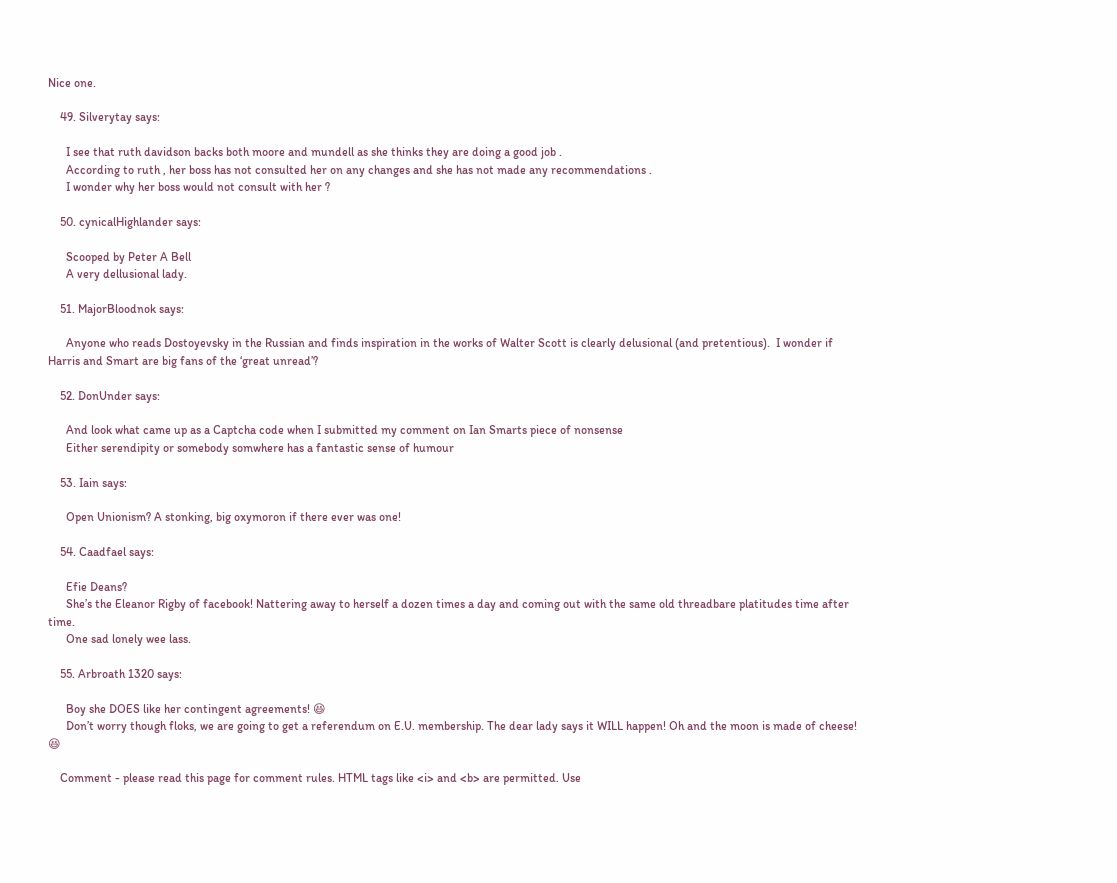Nice one.

    49. Silverytay says:

      I see that ruth davidson backs both moore and mundell as she thinks they are doing a good job .
      According to ruth , her boss has not consulted her on any changes and she has not made any recommendations .
      I wonder why her boss would not consult with her ?

    50. cynicalHighlander says:

      Scooped by Peter A Bell
      A very dellusional lady.

    51. MajorBloodnok says:

      Anyone who reads Dostoyevsky in the Russian and finds inspiration in the works of Walter Scott is clearly delusional (and pretentious).  I wonder if Harris and Smart are big fans of the ‘great unread’?

    52. DonUnder says:

      And look what came up as a Captcha code when I submitted my comment on Ian Smarts piece of nonsense
      Either serendipity or somebody somwhere has a fantastic sense of humour

    53. Iain says:

      Open Unionism? A stonking, big oxymoron if there ever was one!

    54. Caadfael says:

      Efie Deans?
      She’s the Eleanor Rigby of facebook! Nattering away to herself a dozen times a day and coming out with the same old threadbare platitudes time after time.
      One sad lonely wee lass.

    55. Arbroath 1320 says:

      Boy she DOES like her contingent agreements! 😆
      Don’t worry though floks, we are going to get a referendum on E.U. membership. The dear lady says it WILL happen! Oh and the moon is made of cheese! 😆

    Comment - please read this page for comment rules. HTML tags like <i> and <b> are permitted. Use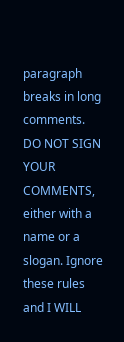paragraph breaks in long comments. DO NOT SIGN YOUR COMMENTS, either with a name or a slogan. Ignore these rules and I WILL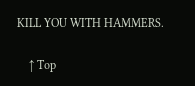KILL YOU WITH HAMMERS.

    ↑ Top